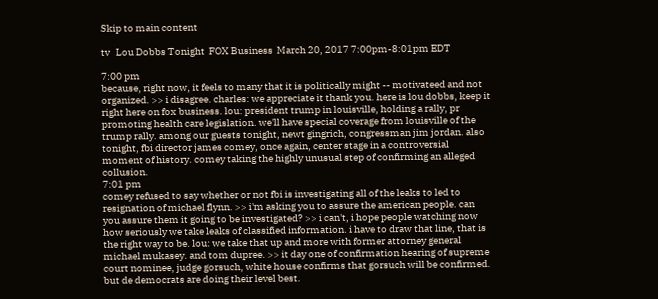Skip to main content

tv   Lou Dobbs Tonight  FOX Business  March 20, 2017 7:00pm-8:01pm EDT

7:00 pm
because, right now, it feels to many that it is politically might -- motivateed and not organized. >> i disagree. charles: we appreciate it thank you. here is lou dobbs, keep it right here on fox business. lou: president trump in louisville, holding a rally, pr promoting health care legislation. we'll have special coverage from louisville of the trump rally. among our guests tonight, newt gingrich, congressman jim jordan. also tonight, fbi director james comey, once again, center stage in a controversial moment of history. comey taking the highly unusual step of confirming an alleged collusion.
7:01 pm
comey refused to say whether or not fbi is investigating all of the leaks to led to resignation of michael flynn. >> i'm asking you to assure the american people. can you assure them it going to be investigated? >> i can't, i hope people watching now how seriously we take leaks of classified information. i have to draw that line, that is the right way to be. lou: we take that up and more with former attorney general michael mukasey. and tom dupree. >> it day one of confirmation hearing of supreme court nominee, judge gorsuch, white house confirms that gorsuch will be confirmed. but de democrats are doing their level best.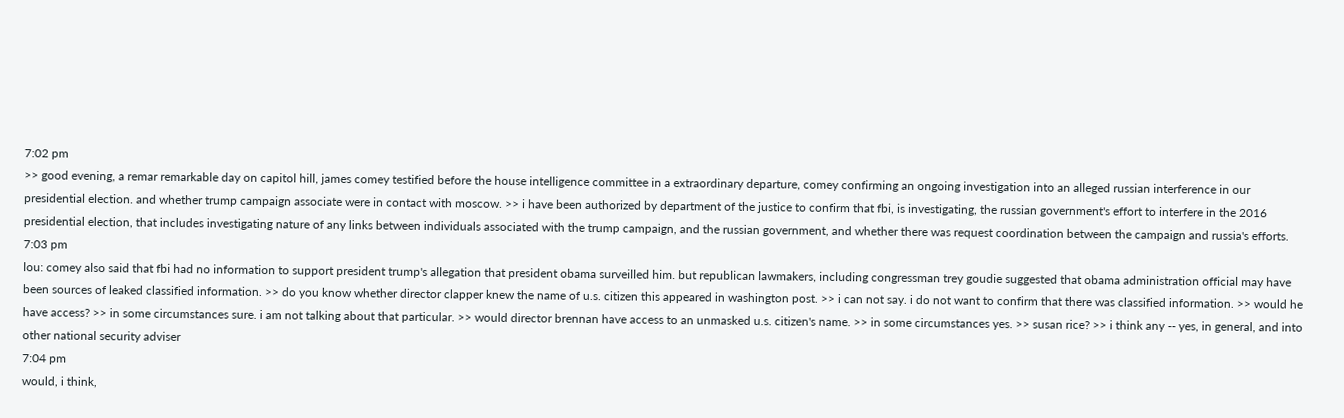7:02 pm
>> good evening, a remar remarkable day on capitol hill, james comey testified before the house intelligence committee in a extraordinary departure, comey confirming an ongoing investigation into an alleged russian interference in our presidential election. and whether trump campaign associate were in contact with moscow. >> i have been authorized by department of the justice to confirm that fbi, is investigating, the russian government's effort to interfere in the 2016 presidential election, that includes investigating nature of any links between individuals associated with the trump campaign, and the russian government, and whether there was request coordination between the campaign and russia's efforts.
7:03 pm
lou: comey also said that fbi had no information to support president trump's allegation that president obama surveilled him. but republican lawmakers, including congressman trey goudie suggested that obama administration official may have been sources of leaked classified information. >> do you know whether director clapper knew the name of u.s. citizen this appeared in washington post. >> i can not say. i do not want to confirm that there was classified information. >> would he have access? >> in some circumstances sure. i am not talking about that particular. >> would director brennan have access to an unmasked u.s. citizen's name. >> in some circumstances yes. >> susan rice? >> i think any -- yes, in general, and into other national security adviser
7:04 pm
would, i think,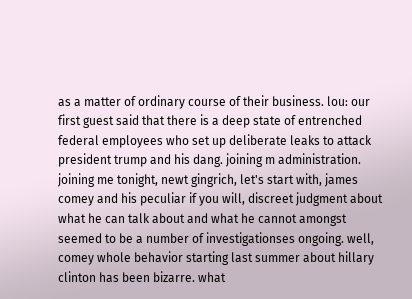as a matter of ordinary course of their business. lou: our first guest said that there is a deep state of entrenched federal employees who set up deliberate leaks to attack president trump and his dang. joining m administration. joining me tonight, newt gingrich, let's start with, james comey and his peculiar if you will, discreet judgment about what he can talk about and what he cannot amongst seemed to be a number of investigationses ongoing. well, comey whole behavior starting last summer about hillary clinton has been bizarre. what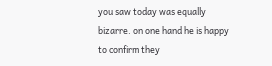you saw today was equally bizarre. on one hand he is happy to confirm they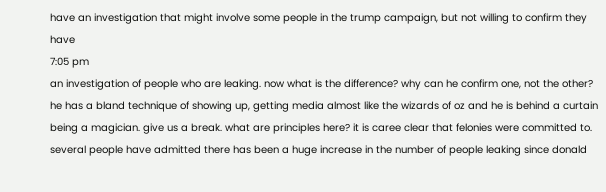have an investigation that might involve some people in the trump campaign, but not willing to confirm they have
7:05 pm
an investigation of people who are leaking. now what is the difference? why can he confirm one, not the other? he has a bland technique of showing up, getting media almost like the wizards of oz and he is behind a curtain being a magician. give us a break. what are principles here? it is caree clear that felonies were committed to. several people have admitted there has been a huge increase in the number of people leaking since donald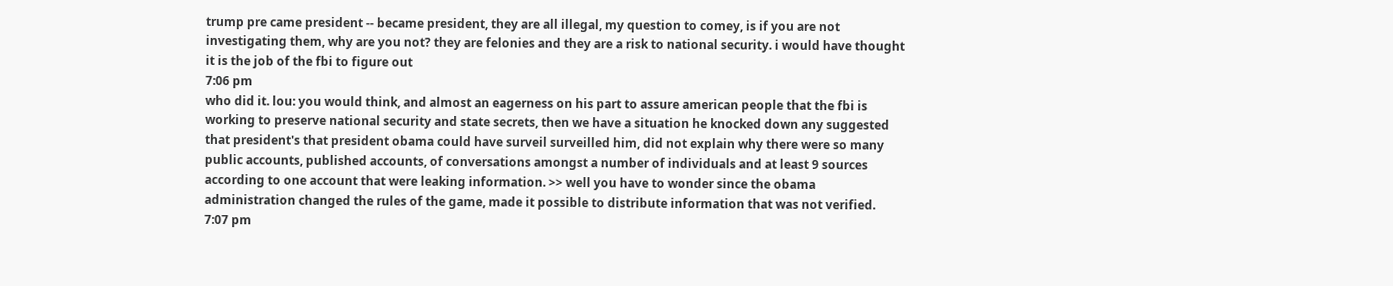trump pre came president -- became president, they are all illegal, my question to comey, is if you are not investigating them, why are you not? they are felonies and they are a risk to national security. i would have thought it is the job of the fbi to figure out
7:06 pm
who did it. lou: you would think, and almost an eagerness on his part to assure american people that the fbi is working to preserve national security and state secrets, then we have a situation he knocked down any suggested that president's that president obama could have surveil surveilled him, did not explain why there were so many public accounts, published accounts, of conversations amongst a number of individuals and at least 9 sources according to one account that were leaking information. >> well you have to wonder since the obama administration changed the rules of the game, made it possible to distribute information that was not verified.
7:07 pm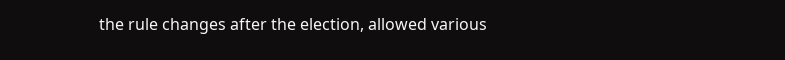the rule changes after the election, allowed various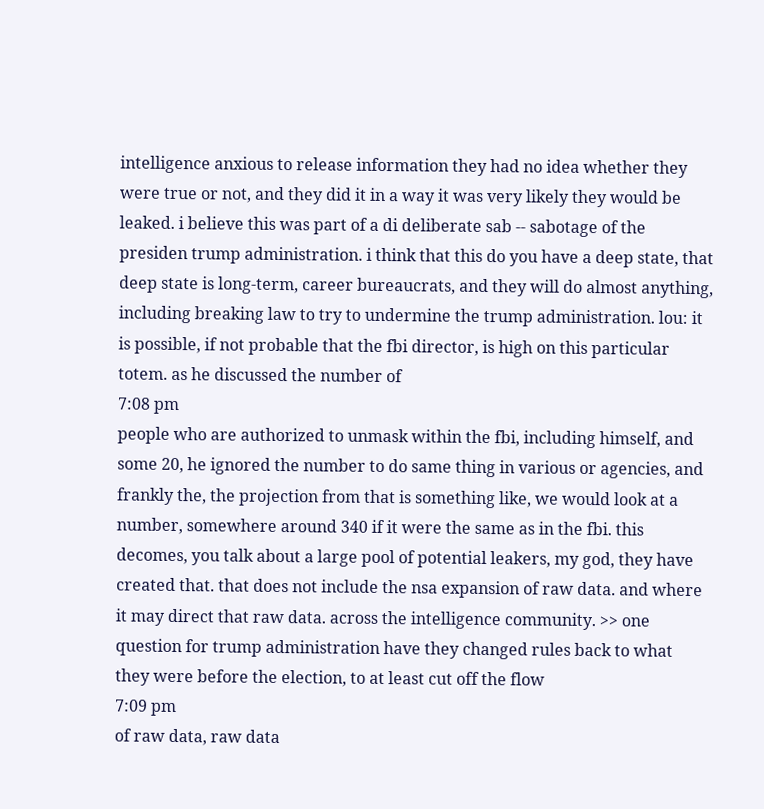intelligence anxious to release information they had no idea whether they were true or not, and they did it in a way it was very likely they would be leaked. i believe this was part of a di deliberate sab -- sabotage of the presiden trump administration. i think that this do you have a deep state, that deep state is long-term, career bureaucrats, and they will do almost anything, including breaking law to try to undermine the trump administration. lou: it is possible, if not probable that the fbi director, is high on this particular totem. as he discussed the number of
7:08 pm
people who are authorized to unmask within the fbi, including himself, and some 20, he ignored the number to do same thing in various or agencies, and frankly the, the projection from that is something like, we would look at a number, somewhere around 340 if it were the same as in the fbi. this decomes, you talk about a large pool of potential leakers, my god, they have created that. that does not include the nsa expansion of raw data. and where it may direct that raw data. across the intelligence community. >> one question for trump administration have they changed rules back to what they were before the election, to at least cut off the flow
7:09 pm
of raw data, raw data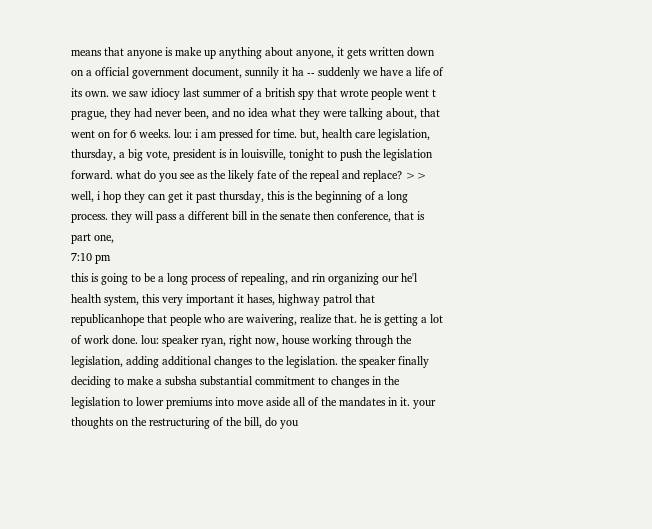means that anyone is make up anything about anyone, it gets written down on a official government document, sunnily it ha -- suddenly we have a life of its own. we saw idiocy last summer of a british spy that wrote people went t prague, they had never been, and no idea what they were talking about, that went on for 6 weeks. lou: i am pressed for time. but, health care legislation, thursday, a big vote, president is in louisville, tonight to push the legislation forward. what do you see as the likely fate of the repeal and replace? >> well, i hop they can get it past thursday, this is the beginning of a long process. they will pass a different bill in the senate then conference, that is part one,
7:10 pm
this is going to be a long process of repealing, and rin organizing our he'l health system, this very important it hases, highway patrol that republicanhope that people who are waivering, realize that. he is getting a lot of work done. lou: speaker ryan, right now, house working through the legislation, adding additional changes to the legislation. the speaker finally deciding to make a subsha substantial commitment to changes in the legislation to lower premiums into move aside all of the mandates in it. your thoughts on the restructuring of the bill, do you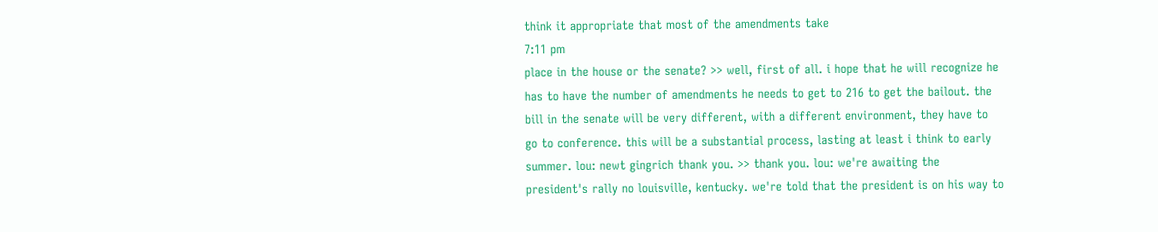think it appropriate that most of the amendments take
7:11 pm
place in the house or the senate? >> well, first of all. i hope that he will recognize he has to have the number of amendments he needs to get to 216 to get the bailout. the bill in the senate will be very different, with a different environment, they have to go to conference. this will be a substantial process, lasting at least i think to early summer. lou: newt gingrich thank you. >> thank you. lou: we're awaiting the president's rally no louisville, kentucky. we're told that the president is on his way to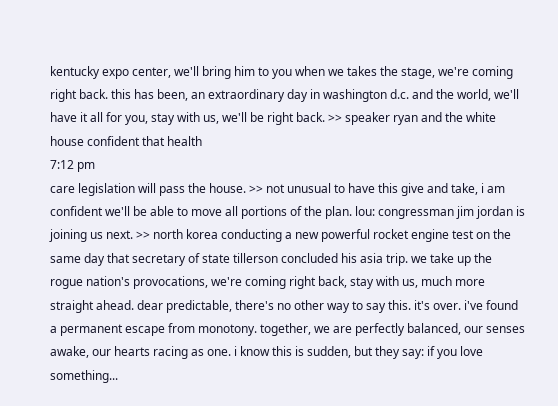kentucky expo center, we'll bring him to you when we takes the stage, we're coming right back. this has been, an extraordinary day in washington d.c. and the world, we'll have it all for you, stay with us, we'll be right back. >> speaker ryan and the white house confident that health
7:12 pm
care legislation will pass the house. >> not unusual to have this give and take, i am confident we'll be able to move all portions of the plan. lou: congressman jim jordan is joining us next. >> north korea conducting a new powerful rocket engine test on the same day that secretary of state tillerson concluded his asia trip. we take up the rogue nation's provocations, we're coming right back, stay with us, much more straight ahead. dear predictable, there's no other way to say this. it's over. i've found a permanent escape from monotony. together, we are perfectly balanced, our senses awake, our hearts racing as one. i know this is sudden, but they say: if you love something...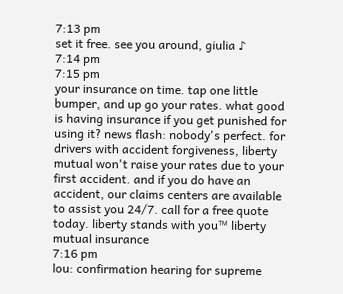7:13 pm
set it free. see you around, giulia ♪
7:14 pm
7:15 pm
your insurance on time. tap one little bumper, and up go your rates. what good is having insurance if you get punished for using it? news flash: nobody's perfect. for drivers with accident forgiveness, liberty mutual won't raise your rates due to your first accident. and if you do have an accident, our claims centers are available to assist you 24/7. call for a free quote today. liberty stands with you™ liberty mutual insurance
7:16 pm
lou: confirmation hearing for supreme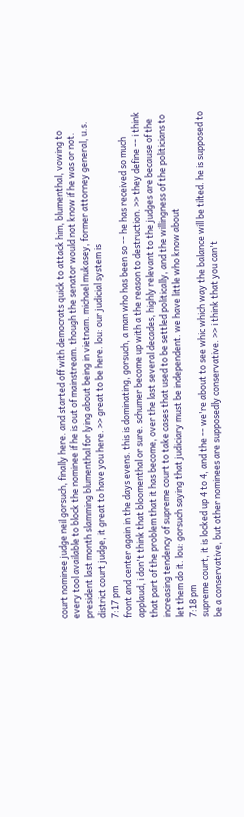court nominee judge neil gorsuch, finally here. and started off with democrats quick to attack him, blumenthal, vowing to every tool available to block the nominee if he is out of mainstream. though the senator would not know if he was or not. president last month slamming blumenthal for lying about being in vietnam. michael mukasey, former attorney general, u.s. district court judge, it great to have you here. >> great to be here. lou: our judicial system is
7:17 pm
front and center again in the days evens. this is dominating, gorsuch, a man who has been so -- he has received so much applaud, i don't think that bloomenthal or sure. schumer become up with a the reason to destruction. >> they define -- i think that part of the problem that it has become, over the last several decades, highly relevant to the judges are because of the increasing tendency of supreme court to take cases that used to be settled politically, and the willingness of the politicians to let them do it. lou: gorsuch saying that judiciary must be independent. we have little who know about
7:18 pm
supreme court, it is locked up 4 to 4, and the -- we're about to see whic which way the balance will be tilted. he is supposed to be a conservative, but other nominees are supposedly conservative. >> i think that you can't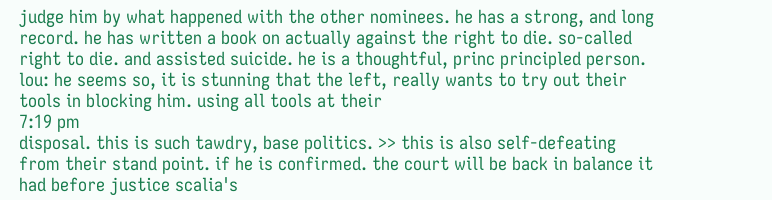judge him by what happened with the other nominees. he has a strong, and long record. he has written a book on actually against the right to die. so-called right to die. and assisted suicide. he is a thoughtful, princ principled person. lou: he seems so, it is stunning that the left, really wants to try out their tools in blocking him. using all tools at their
7:19 pm
disposal. this is such tawdry, base politics. >> this is also self-defeating from their stand point. if he is confirmed. the court will be back in balance it had before justice scalia's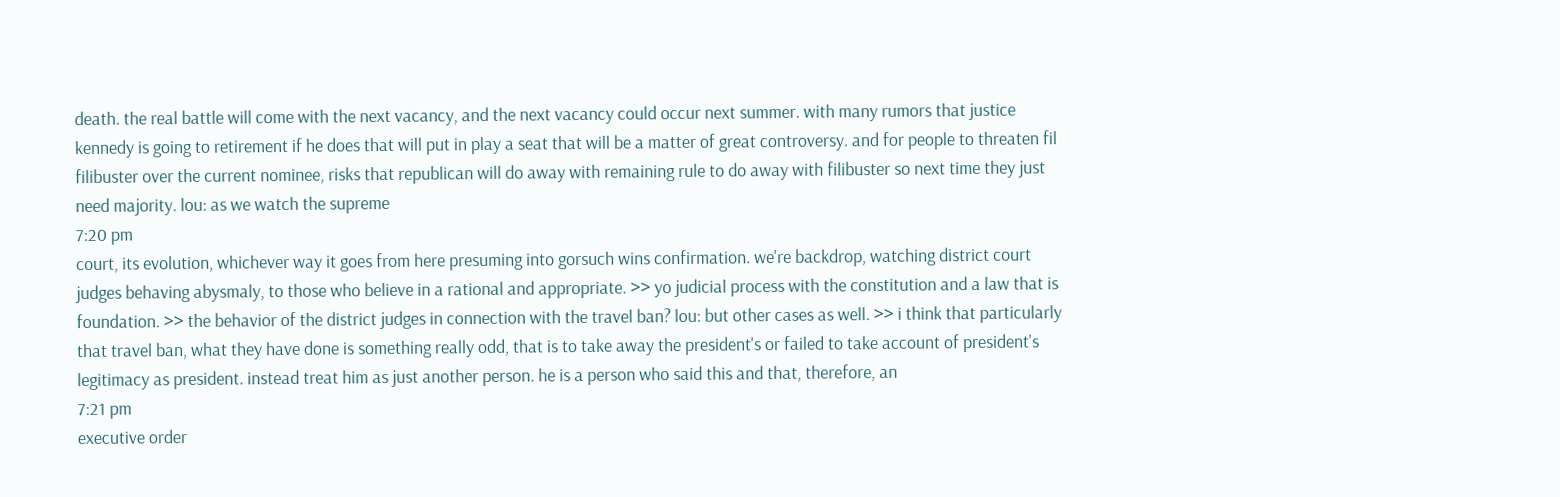death. the real battle will come with the next vacancy, and the next vacancy could occur next summer. with many rumors that justice kennedy is going to retirement if he does that will put in play a seat that will be a matter of great controversy. and for people to threaten fil filibuster over the current nominee, risks that republican will do away with remaining rule to do away with filibuster so next time they just need majority. lou: as we watch the supreme
7:20 pm
court, its evolution, whichever way it goes from here presuming into gorsuch wins confirmation. we're backdrop, watching district court judges behaving abysmaly, to those who believe in a rational and appropriate. >> yo judicial process with the constitution and a law that is foundation. >> the behavior of the district judges in connection with the travel ban? lou: but other cases as well. >> i think that particularly that travel ban, what they have done is something really odd, that is to take away the president's or failed to take account of president's legitimacy as president. instead treat him as just another person. he is a person who said this and that, therefore, an
7:21 pm
executive order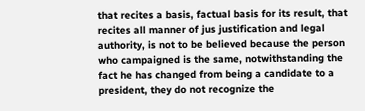that recites a basis, factual basis for its result, that recites all manner of jus justification and legal authority, is not to be believed because the person who campaigned is the same, notwithstanding the fact he has changed from being a candidate to a president, they do not recognize the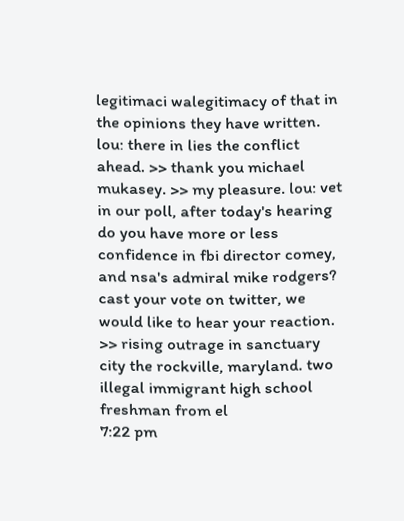legitimaci walegitimacy of that in the opinions they have written. lou: there in lies the conflict ahead. >> thank you michael mukasey. >> my pleasure. lou: vet in our poll, after today's hearing do you have more or less confidence in fbi director comey, and nsa's admiral mike rodgers? cast your vote on twitter, we would like to hear your reaction. >> rising outrage in sanctuary city the rockville, maryland. two illegal immigrant high school freshman from el
7:22 pm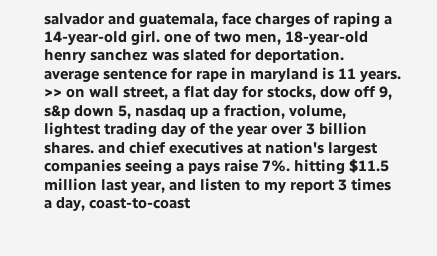salvador and guatemala, face charges of raping a 14-year-old girl. one of two men, 18-year-old henry sanchez was slated for deportation. average sentence for rape in maryland is 11 years. >> on wall street, a flat day for stocks, dow off 9, s&p down 5, nasdaq up a fraction, volume, lightest trading day of the year over 3 billion shares. and chief executives at nation's largest companies seeing a pays raise 7%. hitting $11.5 million last year, and listen to my report 3 times a day, coast-to-coast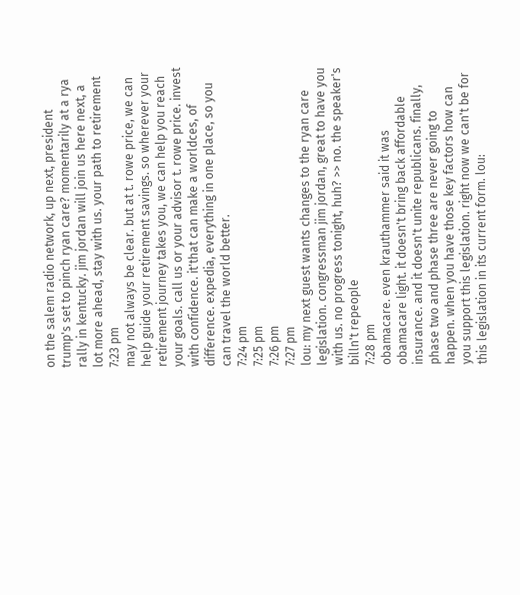on the salem radio network, up next, president trump's set to pinch ryan care? momentarily at a rya rally in kentucky. jim jordan will join us here next, a lot more ahead, stay with us. your path to retirement
7:23 pm
may not always be clear. but at t. rowe price, we can help guide your retirement savings. so wherever your retirement journey takes you, we can help you reach your goals. call us or your advisor t. rowe price. invest with confidence. it'that can make a worldces, of difference. expedia, everything in one place, so you can travel the world better.
7:24 pm
7:25 pm
7:26 pm
7:27 pm
lou: my next guest wants changes to the ryan care legislation. congressman jim jordan, great to have you with us. no progress tonight, huh? >> no. the speaker's billn't repeople
7:28 pm
obamacare. even krauthammer said it was obamacare light. it doesn't bring back affordable insurance. and it doesn't unite republicans. finally, phase two and phase three are never going to happen. when you have those key factors how can you support this legislation. right now we can't be for this legislation in its current form. lou: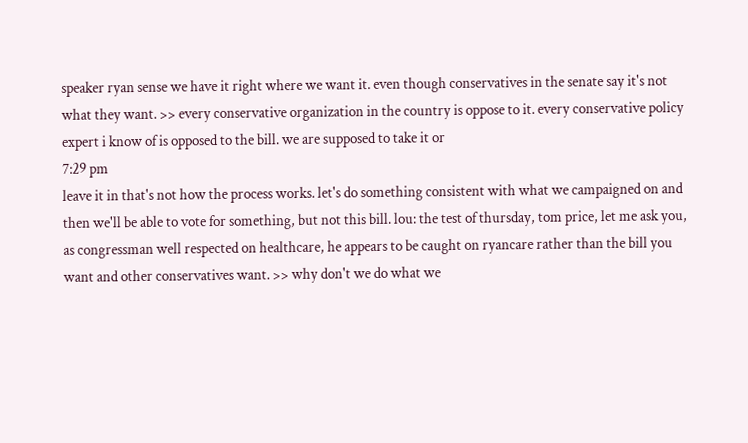speaker ryan sense we have it right where we want it. even though conservatives in the senate say it's not what they want. >> every conservative organization in the country is oppose to it. every conservative policy expert i know of is opposed to the bill. we are supposed to take it or
7:29 pm
leave it in that's not how the process works. let's do something consistent with what we campaigned on and then we'll be able to vote for something, but not this bill. lou: the test of thursday, tom price, let me ask you, as congressman well respected on healthcare, he appears to be caught on ryancare rather than the bill you want and other conservatives want. >> why don't we do what we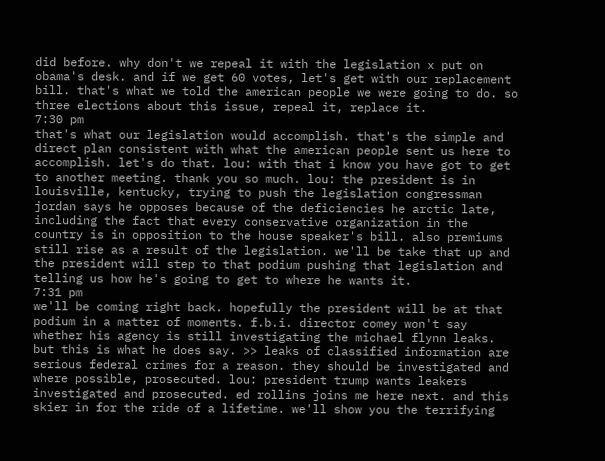did before. why don't we repeal it with the legislation x put on obama's desk. and if we get 60 votes, let's get with our replacement bill. that's what we told the american people we were going to do. so three elections about this issue, repeal it, replace it.
7:30 pm
that's what our legislation would accomplish. that's the simple and direct plan consistent with what the american people sent us here to accomplish. let's do that. lou: with that i know you have got to get to another meeting. thank you so much. lou: the president is in louisville, kentucky, trying to push the legislation congressman jordan says he opposes because of the deficiencies he arctic late, including the fact that every conservative organization in the country is in opposition to the house speaker's bill. also premiums still rise as a result of the legislation. we'll be take that up and the president will step to that podium pushing that legislation and telling us how he's going to get to where he wants it.
7:31 pm
we'll be coming right back. hopefully the president will be at that podium in a matter of moments. f.b.i. director comey won't say whether his agency is still investigating the michael flynn leaks. but this is what he does say. >> leaks of classified information are serious federal crimes for a reason. they should be investigated and where possible, prosecuted. lou: president trump wants leakers investigated and prosecuted. ed rollins joins me here next. and this skier in for the ride of a lifetime. we'll show you the terrifying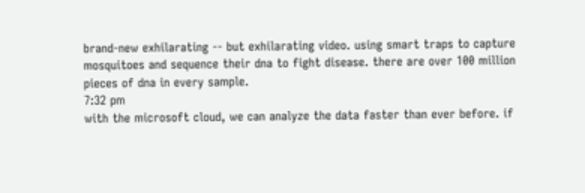brand-new exhilarating -- but exhilarating video. using smart traps to capture mosquitoes and sequence their dna to fight disease. there are over 100 million pieces of dna in every sample.
7:32 pm
with the microsoft cloud, we can analyze the data faster than ever before. if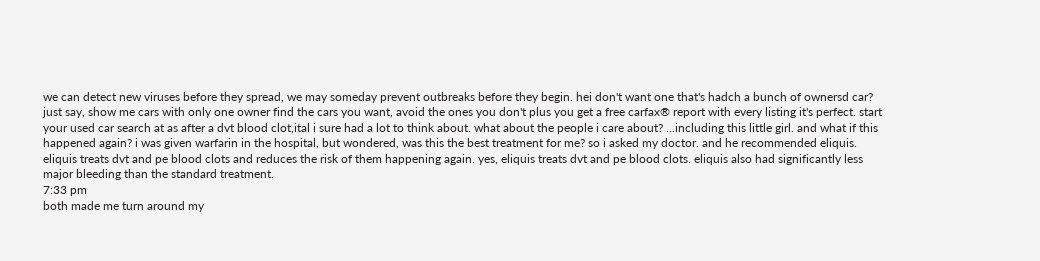we can detect new viruses before they spread, we may someday prevent outbreaks before they begin. hei don't want one that's hadch a bunch of ownersd car? just say, show me cars with only one owner find the cars you want, avoid the ones you don't plus you get a free carfax® report with every listing it's perfect. start your used car search at as after a dvt blood clot,ital i sure had a lot to think about. what about the people i care about? ...including this little girl. and what if this happened again? i was given warfarin in the hospital, but wondered, was this the best treatment for me? so i asked my doctor. and he recommended eliquis. eliquis treats dvt and pe blood clots and reduces the risk of them happening again. yes, eliquis treats dvt and pe blood clots. eliquis also had significantly less major bleeding than the standard treatment.
7:33 pm
both made me turn around my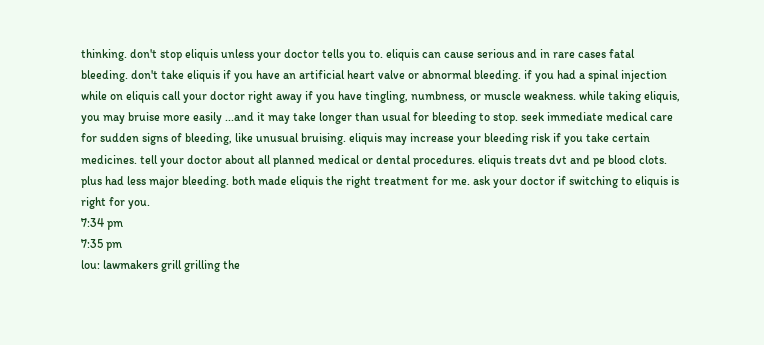thinking. don't stop eliquis unless your doctor tells you to. eliquis can cause serious and in rare cases fatal bleeding. don't take eliquis if you have an artificial heart valve or abnormal bleeding. if you had a spinal injection while on eliquis call your doctor right away if you have tingling, numbness, or muscle weakness. while taking eliquis, you may bruise more easily ...and it may take longer than usual for bleeding to stop. seek immediate medical care for sudden signs of bleeding, like unusual bruising. eliquis may increase your bleeding risk if you take certain medicines. tell your doctor about all planned medical or dental procedures. eliquis treats dvt and pe blood clots. plus had less major bleeding. both made eliquis the right treatment for me. ask your doctor if switching to eliquis is right for you.
7:34 pm
7:35 pm
lou: lawmakers grill grilling the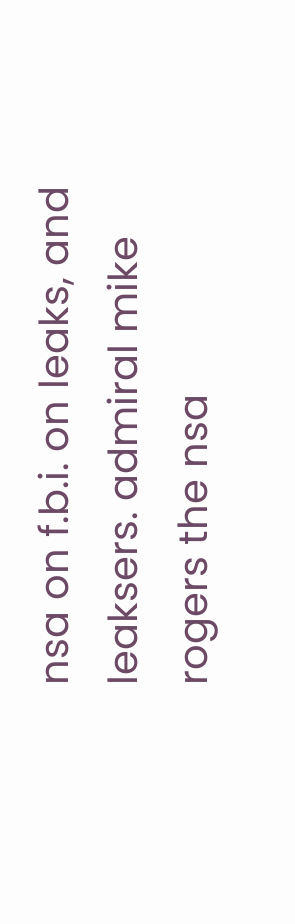nsa on f.b.i. on leaks, and leaksers. admiral mike rogers the nsa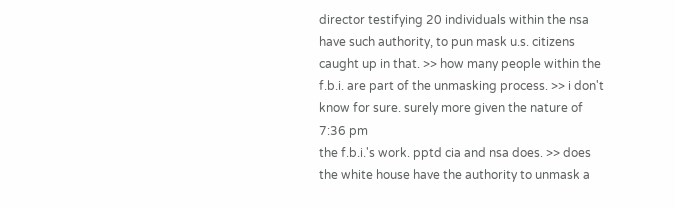director testifying 20 individuals within the nsa have such authority, to pun mask u.s. citizens caught up in that. >> how many people within the f.b.i. are part of the unmasking process. >> i don't know for sure. surely more given the nature of
7:36 pm
the f.b.i.'s work. pptd cia and nsa does. >> does the white house have the authority to unmask a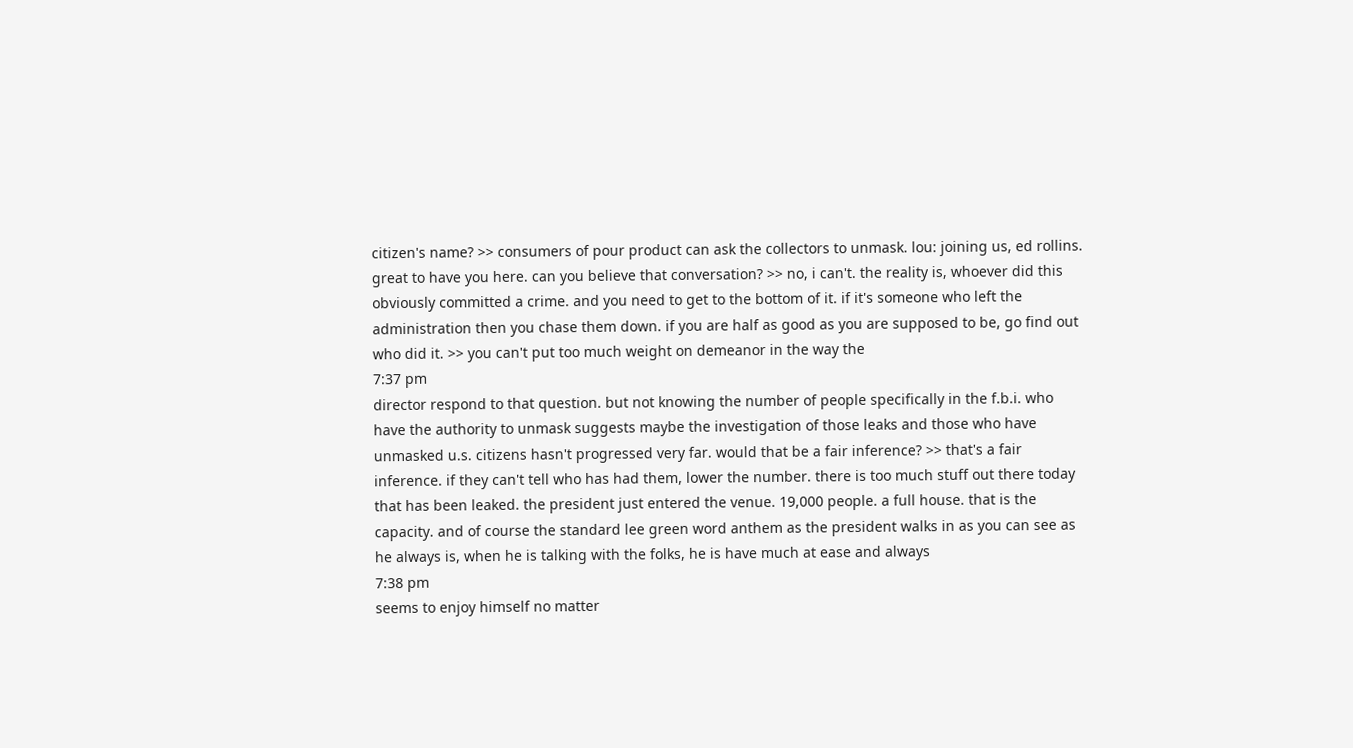citizen's name? >> consumers of pour product can ask the collectors to unmask. lou: joining us, ed rollins. great to have you here. can you believe that conversation? >> no, i can't. the reality is, whoever did this obviously committed a crime. and you need to get to the bottom of it. if it's someone who left the administration then you chase them down. if you are half as good as you are supposed to be, go find out who did it. >> you can't put too much weight on demeanor in the way the
7:37 pm
director respond to that question. but not knowing the number of people specifically in the f.b.i. who have the authority to unmask suggests maybe the investigation of those leaks and those who have unmasked u.s. citizens hasn't progressed very far. would that be a fair inference? >> that's a fair inference. if they can't tell who has had them, lower the number. there is too much stuff out there today that has been leaked. the president just entered the venue. 19,000 people. a full house. that is the capacity. and of course the standard lee green word anthem as the president walks in as you can see as he always is, when he is talking with the folks, he is have much at ease and always
7:38 pm
seems to enjoy himself no matter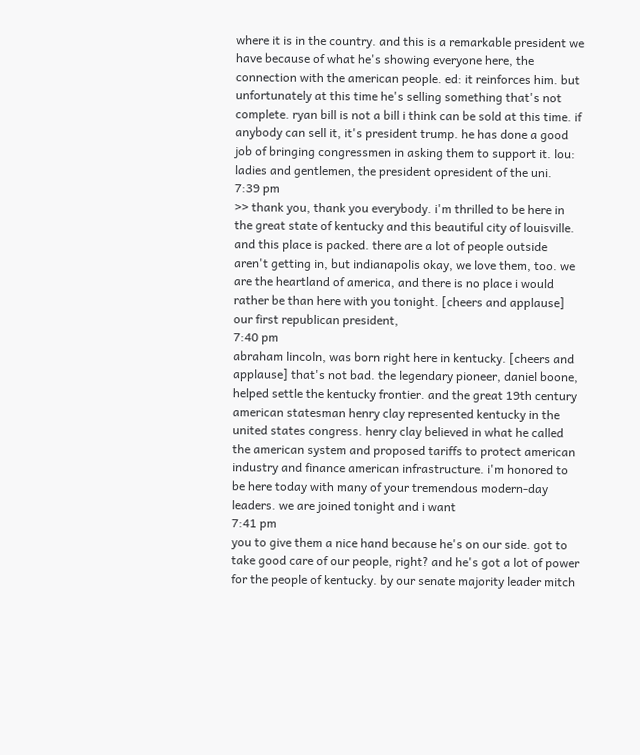where it is in the country. and this is a remarkable president we have because of what he's showing everyone here, the connection with the american people. ed: it reinforces him. but unfortunately at this time he's selling something that's not complete. ryan bill is not a bill i think can be sold at this time. if anybody can sell it, it's president trump. he has done a good job of bringing congressmen in asking them to support it. lou: ladies and gentlemen, the president opresident of the uni.
7:39 pm
>> thank you, thank you everybody. i'm thrilled to be here in the great state of kentucky and this beautiful city of louisville. and this place is packed. there are a lot of people outside aren't getting in, but indianapolis okay, we love them, too. we are the heartland of america, and there is no place i would rather be than here with you tonight. [cheers and applause] our first republican president,
7:40 pm
abraham lincoln, was born right here in kentucky. [cheers and applause] that's not bad. the legendary pioneer, daniel boone, helped settle the kentucky frontier. and the great 19th century american statesman henry clay represented kentucky in the united states congress. henry clay believed in what he called the american system and proposed tariffs to protect american industry and finance american infrastructure. i'm honored to be here today with many of your tremendous modern-day leaders. we are joined tonight and i want
7:41 pm
you to give them a nice hand because he's on our side. got to take good care of our people, right? and he's got a lot of power for the people of kentucky. by our senate majority leader mitch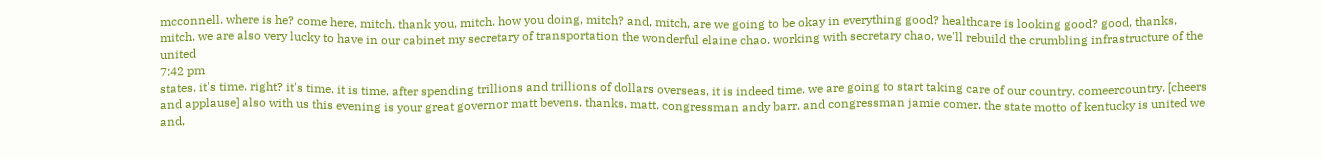mcconnell. where is he? come here, mitch. thank you, mitch. how you doing, mitch? and, mitch, are we going to be okay in everything good? healthcare is looking good? good, thanks, mitch. we are also very lucky to have in our cabinet my secretary of transportation the wonderful elaine chao. working with secretary chao, we'll rebuild the crumbling infrastructure of the united
7:42 pm
states. it's time. right? it's time. it is time. after spending trillions and trillions of dollars overseas, it is indeed time. we are going to start taking care of our country. comeercountry. [cheers and applause] also with us this evening is your great governor matt bevens. thanks, matt. congressman andy barr. and congressman jamie comer. the state motto of kentucky is united we and,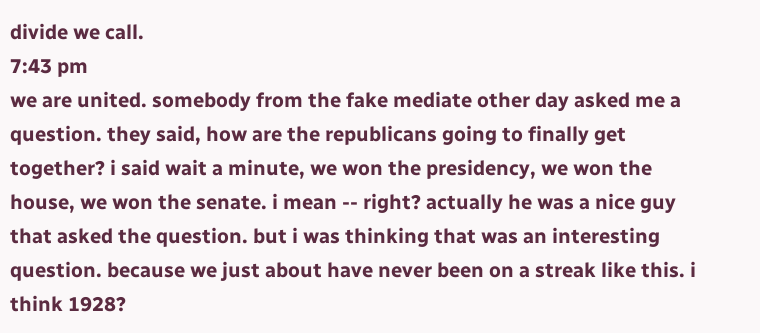divide we call.
7:43 pm
we are united. somebody from the fake mediate other day asked me a question. they said, how are the republicans going to finally get together? i said wait a minute, we won the presidency, we won the house, we won the senate. i mean -- right? actually he was a nice guy that asked the question. but i was thinking that was an interesting question. because we just about have never been on a streak like this. i think 1928?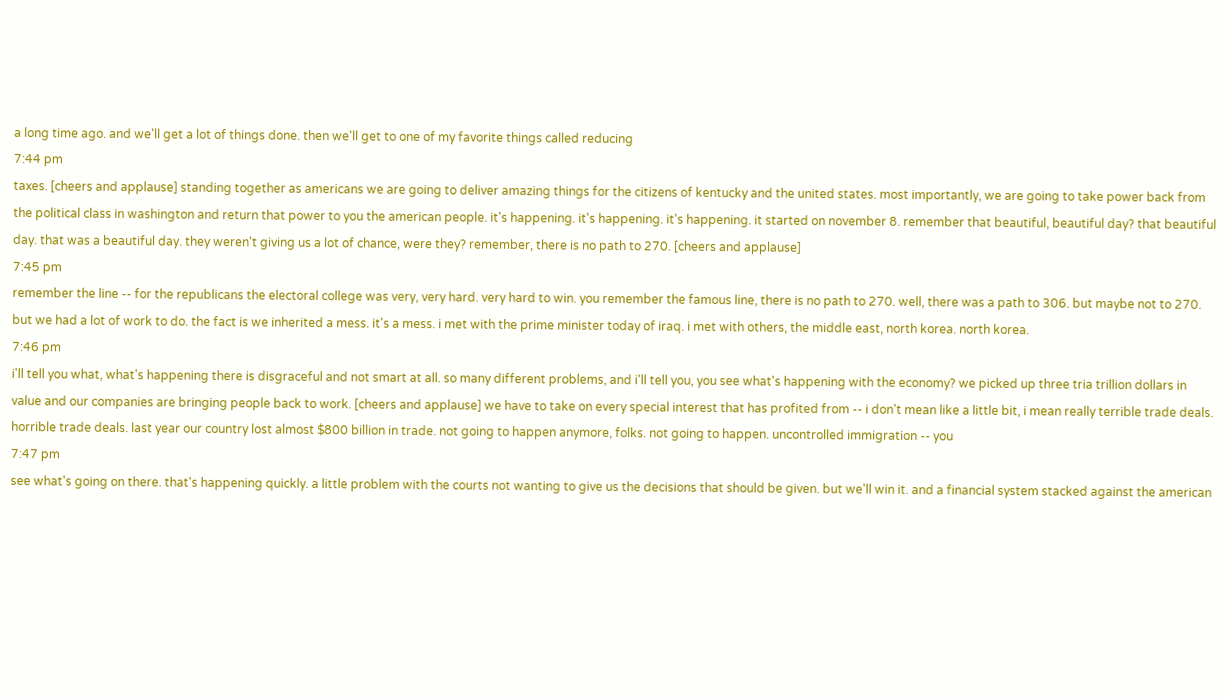a long time ago. and we'll get a lot of things done. then we'll get to one of my favorite things called reducing
7:44 pm
taxes. [cheers and applause] standing together as americans we are going to deliver amazing things for the citizens of kentucky and the united states. most importantly, we are going to take power back from the political class in washington and return that power to you the american people. it's happening. it's happening. it's happening. it started on november 8. remember that beautiful, beautiful day? that beautiful day. that was a beautiful day. they weren't giving us a lot of chance, were they? remember, there is no path to 270. [cheers and applause]
7:45 pm
remember the line -- for the republicans the electoral college was very, very hard. very hard to win. you remember the famous line, there is no path to 270. well, there was a path to 306. but maybe not to 270. but we had a lot of work to do. the fact is we inherited a mess. it's a mess. i met with the prime minister today of iraq. i met with others, the middle east, north korea. north korea.
7:46 pm
i'll tell you what, what's happening there is disgraceful and not smart at all. so many different problems, and i'll tell you, you see what's happening with the economy? we picked up three tria trillion dollars in value and our companies are bringing people back to work. [cheers and applause] we have to take on every special interest that has profited from -- i don't mean like a little bit, i mean really terrible trade deals. horrible trade deals. last year our country lost almost $800 billion in trade. not going to happen anymore, folks. not going to happen. uncontrolled immigration -- you
7:47 pm
see what's going on there. that's happening quickly. a little problem with the courts not wanting to give us the decisions that should be given. but we'll win it. and a financial system stacked against the american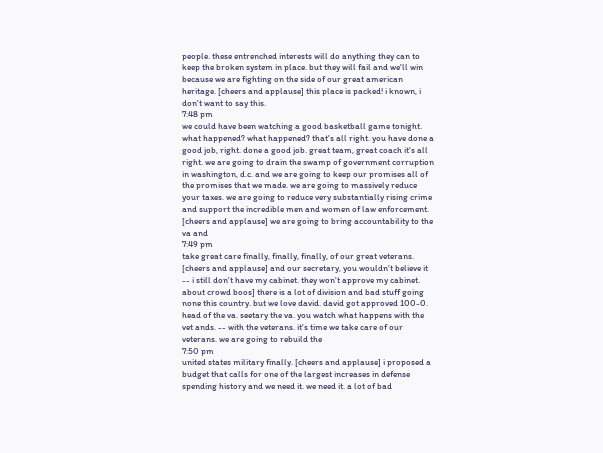people. these entrenched interests will do anything they can to keep the broken system in place. but they will fail and we'll win because we are fighting on the side of our great american heritage. [cheers and applause] this place is packed! i known, i don't want to say this.
7:48 pm
we could have been watching a good basketball game tonight. what happened? what happened? that's all right. you have done a good job, right. done a good job. great team, great coach it's all right. we are going to drain the swamp of government corruption in washington, d.c. and we are going to keep our promises all of the promises that we made. we are going to massively reduce your taxes. we are going to reduce very substantially rising crime and support the incredible men and women of law enforcement. [cheers and applause] we are going to bring accountability to the va and
7:49 pm
take great care finally, finally, finally, of our great veterans. [cheers and applause] and our secretary, you wouldn't believe it -- i still don't have my cabinet. they won't approve my cabinet. about crowd boos] there is a lot of division and bad stuff going none this country. but we love david. david got approved 100-0. head of the va. seetary the va. you watch what happens with the vet ands. -- with the veterans. it's time we take care of our veterans. we are going to rebuild the
7:50 pm
united states military finally. [cheers and applause] i proposed a budget that calls for one of the largest increases in defense spending history and we need it. we need it. a lot of bad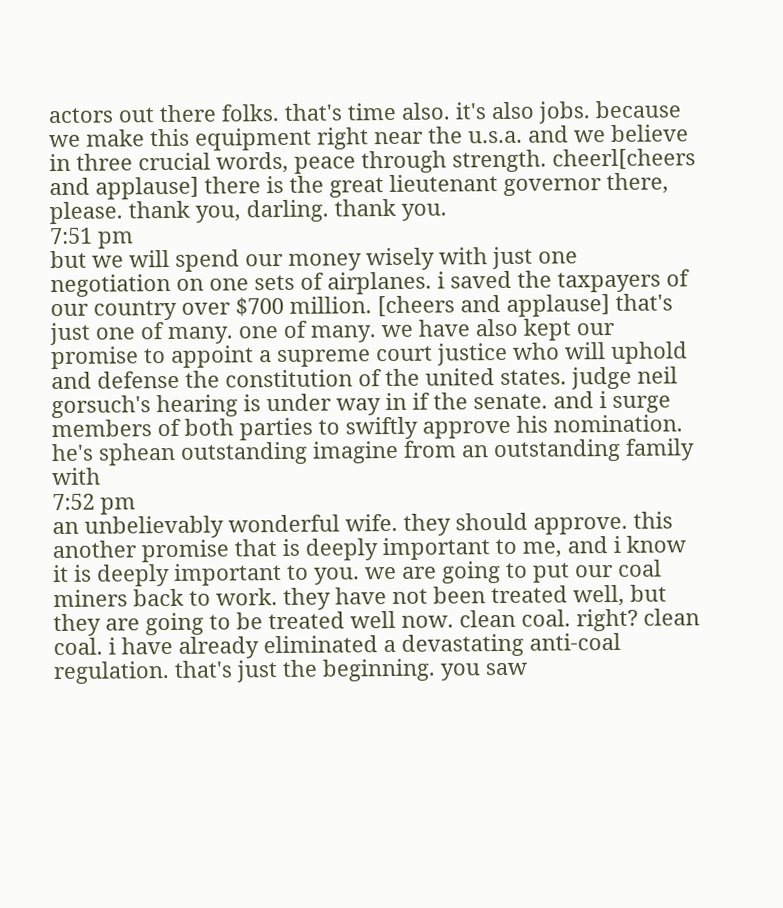actors out there folks. that's time also. it's also jobs. because we make this equipment right near the u.s.a. and we believe in three crucial words, peace through strength. cheerl[cheers and applause] there is the great lieutenant governor there, please. thank you, darling. thank you.
7:51 pm
but we will spend our money wisely with just one negotiation on one sets of airplanes. i saved the taxpayers of our country over $700 million. [cheers and applause] that's just one of many. one of many. we have also kept our promise to appoint a supreme court justice who will uphold and defense the constitution of the united states. judge neil gorsuch's hearing is under way in if the senate. and i surge members of both parties to swiftly approve his nomination. he's sphean outstanding imagine from an outstanding family with
7:52 pm
an unbelievably wonderful wife. they should approve. this another promise that is deeply important to me, and i know it is deeply important to you. we are going to put our coal miners back to work. they have not been treated well, but they are going to be treated well now. clean coal. right? clean coal. i have already eliminated a devastating anti-coal regulation. that's just the beginning. you saw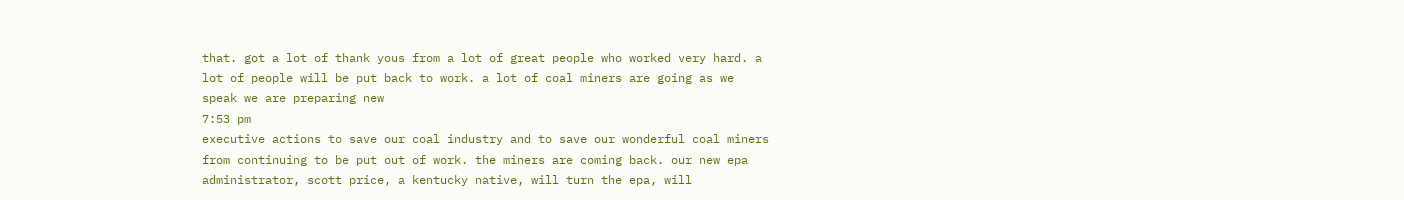that. got a lot of thank yous from a lot of great people who worked very hard. a lot of people will be put back to work. a lot of coal miners are going as we speak we are preparing new
7:53 pm
executive actions to save our coal industry and to save our wonderful coal miners from continuing to be put out of work. the miners are coming back. our new epa administrator, scott price, a kentucky native, will turn the epa, will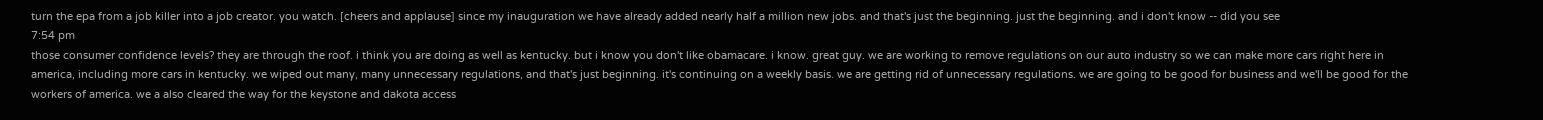turn the epa from a job killer into a job creator. you watch. [cheers and applause] since my inauguration we have already added nearly half a million new jobs. and that's just the beginning. just the beginning. and i don't know -- did you see
7:54 pm
those consumer confidence levels? they are through the roof. i think you are doing as well as kentucky. but i know you don't like obamacare. i know. great guy. we are working to remove regulations on our auto industry so we can make more cars right here in america, including more cars in kentucky. we wiped out many, many unnecessary regulations, and that's just beginning. it's continuing on a weekly basis. we are getting rid of unnecessary regulations. we are going to be good for business and we'll be good for the workers of america. we a also cleared the way for the keystone and dakota access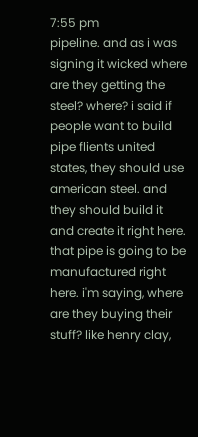7:55 pm
pipeline. and as i was signing it wicked where are they getting the steel? where? i said if people want to build pipe flients united states, they should use american steel. and they should build it and create it right here. that pipe is going to be manufactured right here. i'm saying, where are they buying their stuff? like henry clay,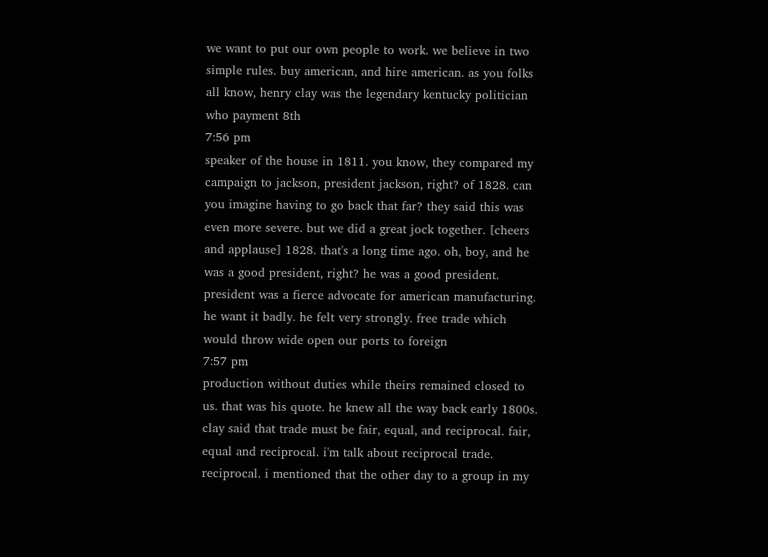we want to put our own people to work. we believe in two simple rules. buy american, and hire american. as you folks all know, henry clay was the legendary kentucky politician who payment 8th
7:56 pm
speaker of the house in 1811. you know, they compared my campaign to jackson, president jackson, right? of 1828. can you imagine having to go back that far? they said this was even more severe. but we did a great jock together. [cheers and applause] 1828. that's a long time ago. oh, boy, and he was a good president, right? he was a good president. president was a fierce advocate for american manufacturing. he want it badly. he felt very strongly. free trade which would throw wide open our ports to foreign
7:57 pm
production without duties while theirs remained closed to us. that was his quote. he knew all the way back early 1800s. clay said that trade must be fair, equal, and reciprocal. fair, equal and reciprocal. i'm talk about reciprocal trade. reciprocal. i mentioned that the other day to a group in my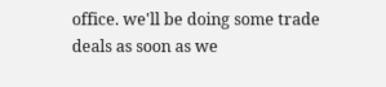office. we'll be doing some trade deals as soon as we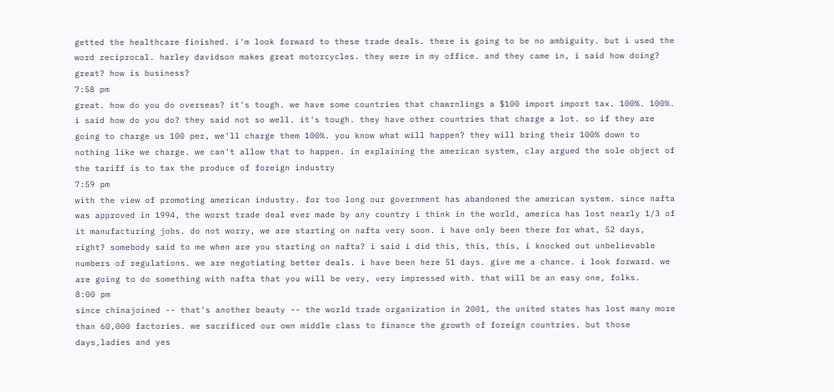getted the healthcare finished. i'm look forward to these trade deals. there is going to be no ambiguity. but i used the word reciprocal. harley davidson makes great motorcycles. they were in my office. and they came in, i said how doing? great? how is business?
7:58 pm
great. how do you do overseas? it's tough. we have some countries that chawrnlings a $100 import import tax. 100%. 100%. i said how do you do? they said not so well. it's tough. they have other countries that charge a lot. so if they are going to charge us 100 per, we'll charge them 100%. you know what will happen? they will bring their 100% down to nothing like we charge. we can't allow that to happen. in explaining the american system, clay argued the sole object of the tariff is to tax the produce of foreign industry
7:59 pm
with the view of promoting american industry. for too long our government has abandoned the american system. since nafta was approved in 1994, the worst trade deal ever made by any country i think in the world, america has lost nearly 1/3 of it manufacturing jobs. do not worry, we are starting on nafta very soon. i have only been there for what, 52 days, right? somebody said to me when are you starting on nafta? i said i did this, this, this, i knocked out unbelievable numbers of regulations. we are negotiating better deals. i have been here 51 days. give me a chance. i look forward. we are going to do something with nafta that you will be very, very impressed with. that will be an easy one, folks.
8:00 pm
since chinajoined -- that's another beauty -- the world trade organization in 2001, the united states has lost many more than 60,000 factories. we sacrificed our own middle class to finance the growth of foreign countries. but those days,ladies and yes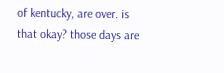of kentucky, are over. is that okay? those days are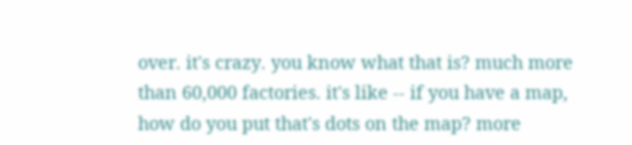over. it's crazy. you know what that is? much more than 60,000 factories. it's like -- if you have a map, how do you put that's dots on the map? more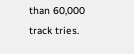than 60,000 track tries.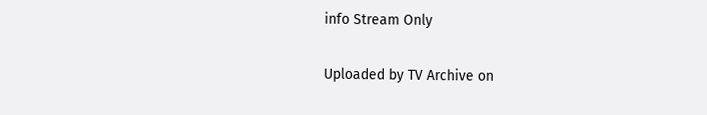info Stream Only

Uploaded by TV Archive on